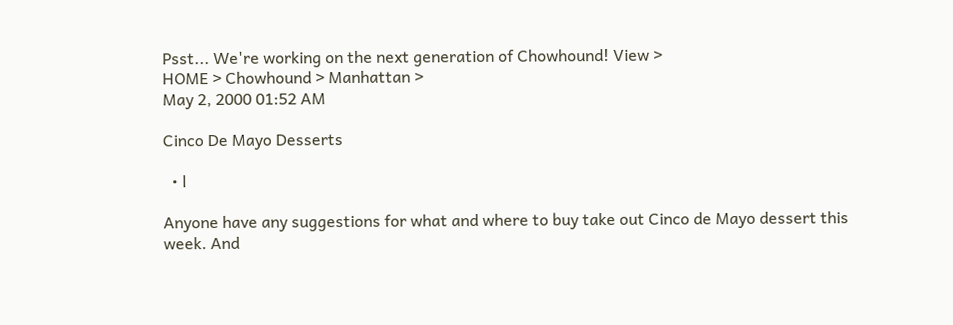Psst... We're working on the next generation of Chowhound! View >
HOME > Chowhound > Manhattan >
May 2, 2000 01:52 AM

Cinco De Mayo Desserts

  • l

Anyone have any suggestions for what and where to buy take out Cinco de Mayo dessert this week. And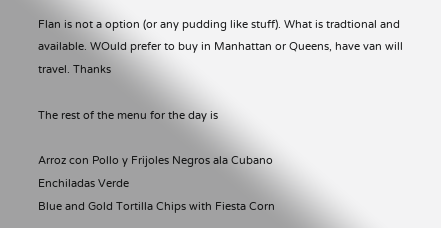Flan is not a option (or any pudding like stuff). What is tradtional and available. WOuld prefer to buy in Manhattan or Queens, have van will travel. Thanks

The rest of the menu for the day is

Arroz con Pollo y Frijoles Negros ala Cubano
Enchiladas Verde
Blue and Gold Tortilla Chips with Fiesta Corn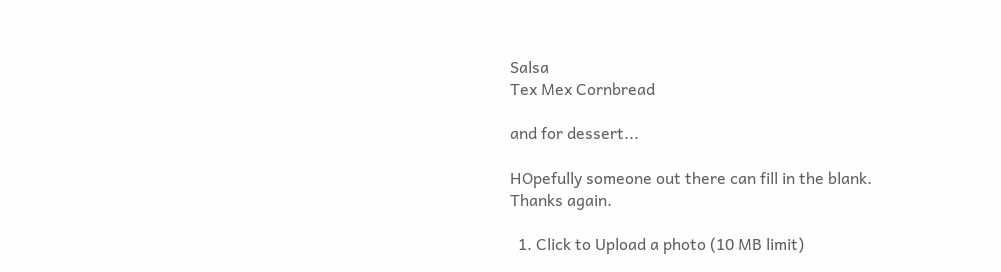Salsa
Tex Mex Cornbread

and for dessert...

HOpefully someone out there can fill in the blank.
Thanks again.

  1. Click to Upload a photo (10 MB limit)